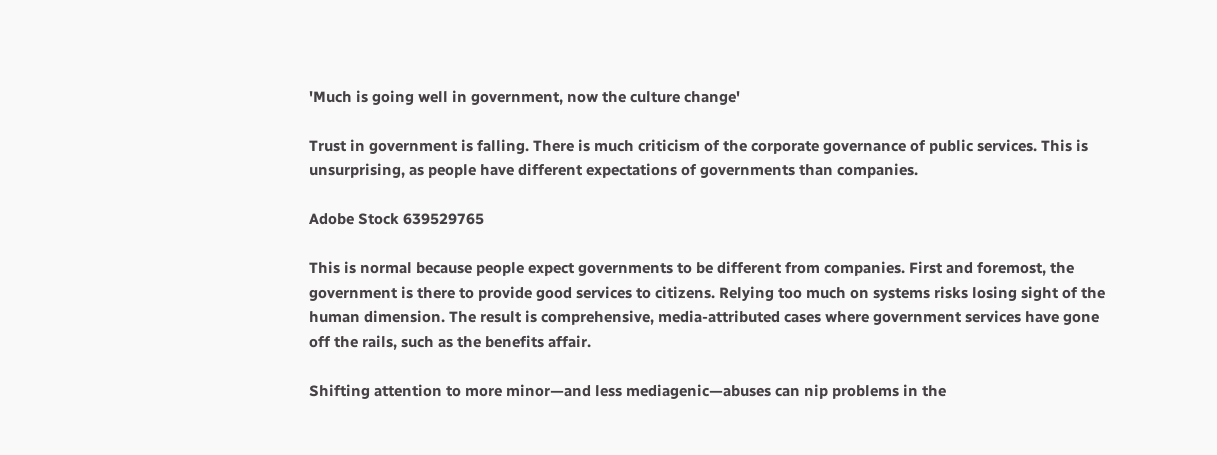'Much is going well in government, now the culture change'

Trust in government is falling. There is much criticism of the corporate governance of public services. This is unsurprising, as people have different expectations of governments than companies.

Adobe Stock 639529765

This is normal because people expect governments to be different from companies. First and foremost, the government is there to provide good services to citizens. Relying too much on systems risks losing sight of the human dimension. The result is comprehensive, media-attributed cases where government services have gone off the rails, such as the benefits affair.

Shifting attention to more minor—and less mediagenic—abuses can nip problems in the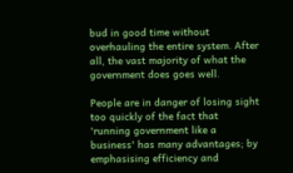bud in good time without overhauling the entire system. After all, the vast majority of what the government does goes well.

People are in danger of losing sight too quickly of the fact that 'running government like a business' has many advantages; by emphasising efficiency and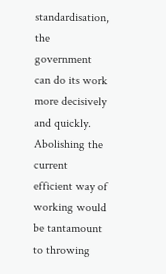standardisation, the government can do its work more decisively and quickly. Abolishing the current efficient way of working would be tantamount to throwing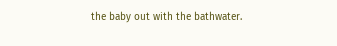the baby out with the bathwater.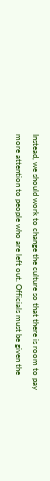Instead, we should work to change the culture so that there is room to pay more attention to people who are left out. Officials must be given the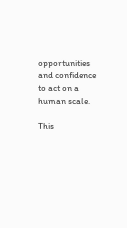opportunities and confidence to act on a human scale.

This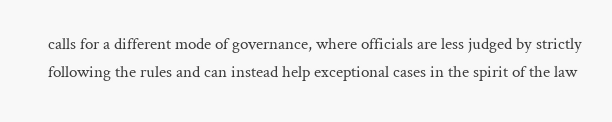calls for a different mode of governance, where officials are less judged by strictly following the rules and can instead help exceptional cases in the spirit of the law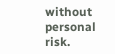without personal risk.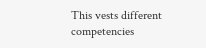This vests different competencies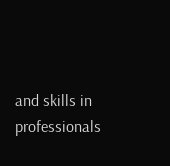and skills in professionals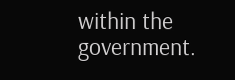within the government.